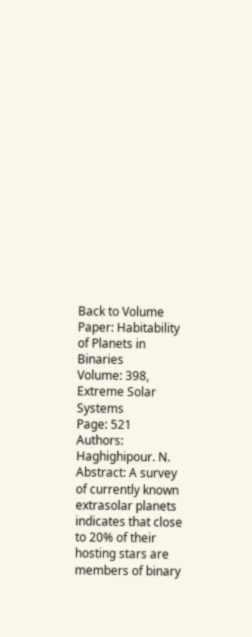Back to Volume
Paper: Habitability of Planets in Binaries
Volume: 398, Extreme Solar Systems
Page: 521
Authors: Haghighipour. N.
Abstract: A survey of currently known extrasolar planets indicates that close to 20% of their hosting stars are members of binary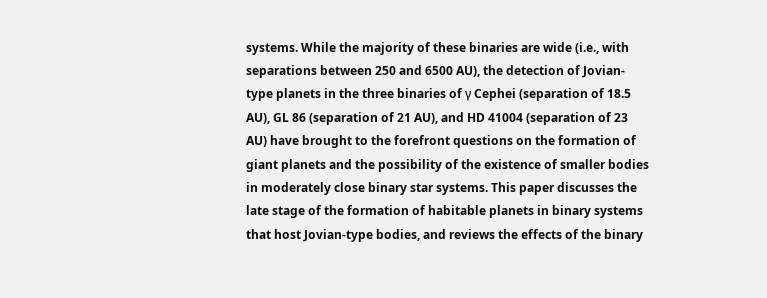systems. While the majority of these binaries are wide (i.e., with separations between 250 and 6500 AU), the detection of Jovian-type planets in the three binaries of γ Cephei (separation of 18.5 AU), GL 86 (separation of 21 AU), and HD 41004 (separation of 23 AU) have brought to the forefront questions on the formation of giant planets and the possibility of the existence of smaller bodies in moderately close binary star systems. This paper discusses the late stage of the formation of habitable planets in binary systems that host Jovian-type bodies, and reviews the effects of the binary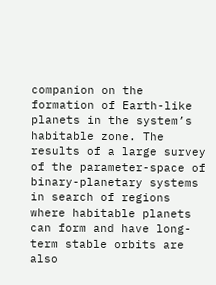companion on the formation of Earth-like planets in the system’s habitable zone. The results of a large survey of the parameter-space of binary-planetary systems in search of regions where habitable planets can form and have long-term stable orbits are also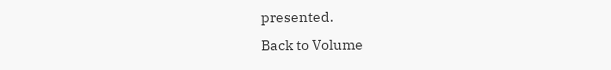presented.
Back to Volume